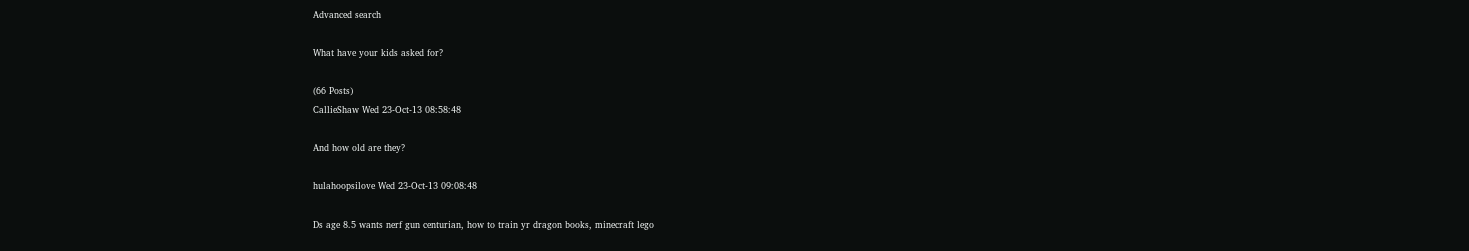Advanced search

What have your kids asked for?

(66 Posts)
CallieShaw Wed 23-Oct-13 08:58:48

And how old are they?

hulahoopsilove Wed 23-Oct-13 09:08:48

Ds age 8.5 wants nerf gun centurian, how to train yr dragon books, minecraft lego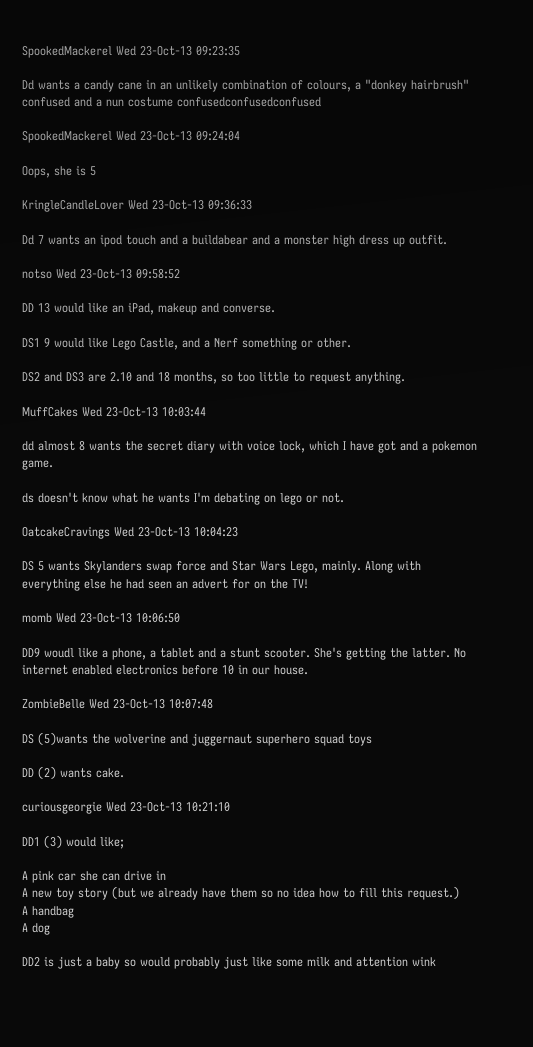SpookedMackerel Wed 23-Oct-13 09:23:35

Dd wants a candy cane in an unlikely combination of colours, a "donkey hairbrush" confused and a nun costume confusedconfusedconfused

SpookedMackerel Wed 23-Oct-13 09:24:04

Oops, she is 5

KringleCandleLover Wed 23-Oct-13 09:36:33

Dd 7 wants an ipod touch and a buildabear and a monster high dress up outfit.

notso Wed 23-Oct-13 09:58:52

DD 13 would like an iPad, makeup and converse.

DS1 9 would like Lego Castle, and a Nerf something or other.

DS2 and DS3 are 2.10 and 18 months, so too little to request anything.

MuffCakes Wed 23-Oct-13 10:03:44

dd almost 8 wants the secret diary with voice lock, which I have got and a pokemon game.

ds doesn't know what he wants I'm debating on lego or not.

OatcakeCravings Wed 23-Oct-13 10:04:23

DS 5 wants Skylanders swap force and Star Wars Lego, mainly. Along with everything else he had seen an advert for on the TV!

momb Wed 23-Oct-13 10:06:50

DD9 woudl like a phone, a tablet and a stunt scooter. She's getting the latter. No internet enabled electronics before 10 in our house.

ZombieBelle Wed 23-Oct-13 10:07:48

DS (5)wants the wolverine and juggernaut superhero squad toys

DD (2) wants cake.

curiousgeorgie Wed 23-Oct-13 10:21:10

DD1 (3) would like;

A pink car she can drive in
A new toy story (but we already have them so no idea how to fill this request.)
A handbag
A dog

DD2 is just a baby so would probably just like some milk and attention wink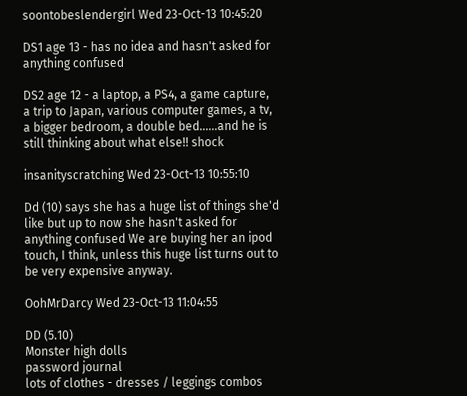soontobeslendergirl Wed 23-Oct-13 10:45:20

DS1 age 13 - has no idea and hasn't asked for anything confused

DS2 age 12 - a laptop, a PS4, a game capture, a trip to Japan, various computer games, a tv, a bigger bedroom, a double bed......and he is still thinking about what else!! shock

insanityscratching Wed 23-Oct-13 10:55:10

Dd (10) says she has a huge list of things she'd like but up to now she hasn't asked for anything confused We are buying her an ipod touch, I think, unless this huge list turns out to be very expensive anyway.

OohMrDarcy Wed 23-Oct-13 11:04:55

DD (5.10)
Monster high dolls
password journal
lots of clothes - dresses / leggings combos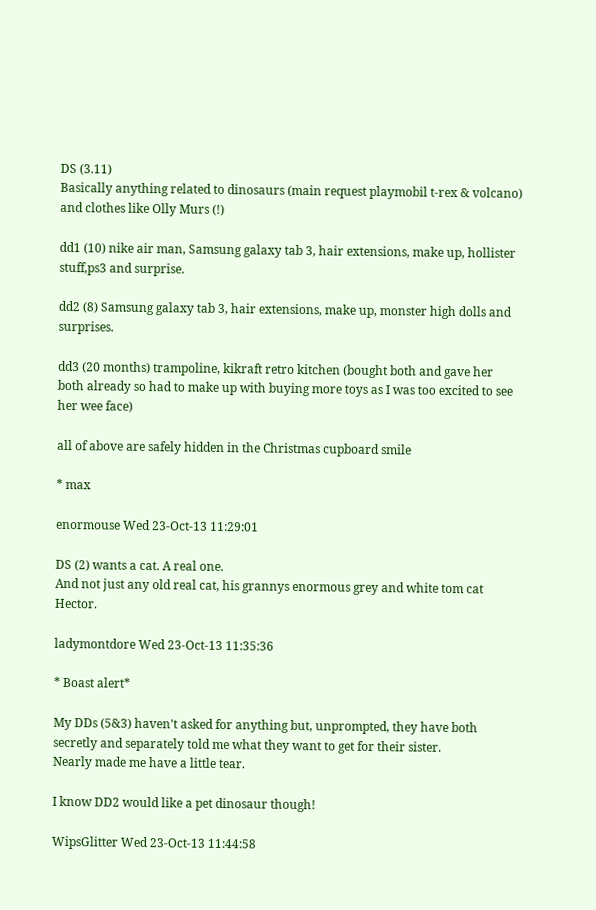DS (3.11)
Basically anything related to dinosaurs (main request playmobil t-rex & volcano)
and clothes like Olly Murs (!)

dd1 (10) nike air man, Samsung galaxy tab 3, hair extensions, make up, hollister stuff,ps3 and surprise.

dd2 (8) Samsung galaxy tab 3, hair extensions, make up, monster high dolls and surprises.

dd3 (20 months) trampoline, kikraft retro kitchen (bought both and gave her both already so had to make up with buying more toys as I was too excited to see her wee face)

all of above are safely hidden in the Christmas cupboard smile

* max

enormouse Wed 23-Oct-13 11:29:01

DS (2) wants a cat. A real one.
And not just any old real cat, his grannys enormous grey and white tom cat Hector.

ladymontdore Wed 23-Oct-13 11:35:36

* Boast alert*

My DDs (5&3) haven't asked for anything but, unprompted, they have both secretly and separately told me what they want to get for their sister.
Nearly made me have a little tear.

I know DD2 would like a pet dinosaur though!

WipsGlitter Wed 23-Oct-13 11:44:58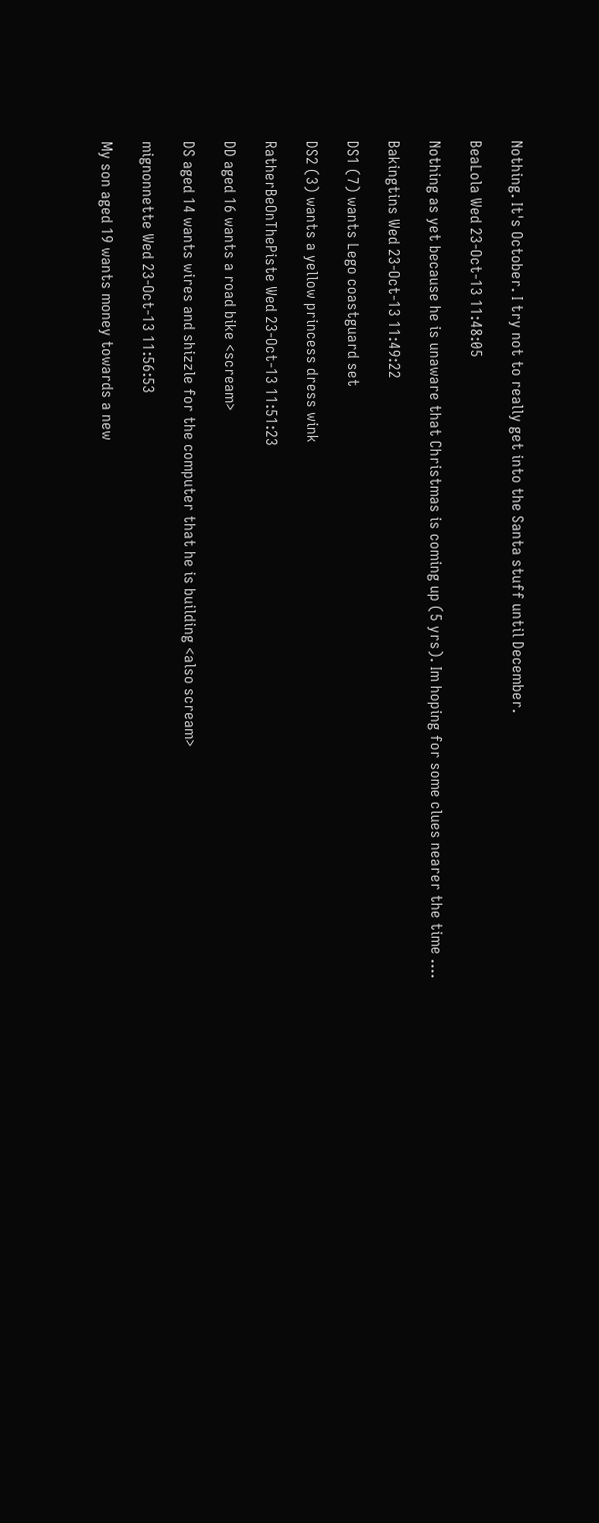Nothing. It's October. I try not to really get into the Santa stuff until December.

BeaLola Wed 23-Oct-13 11:48:05

Nothing as yet because he is unaware that Christmas is coming up (5 yrs). Im hoping for some clues nearer the time ....

Bakingtins Wed 23-Oct-13 11:49:22

DS1 (7) wants Lego coastguard set

DS2 (3) wants a yellow princess dress wink

RatherBeOnThePiste Wed 23-Oct-13 11:51:23

DD aged 16 wants a road bike <scream>

DS aged 14 wants wires and shizzle for the computer that he is building <also scream>

mignonnette Wed 23-Oct-13 11:56:53

My son aged 19 wants money towards a new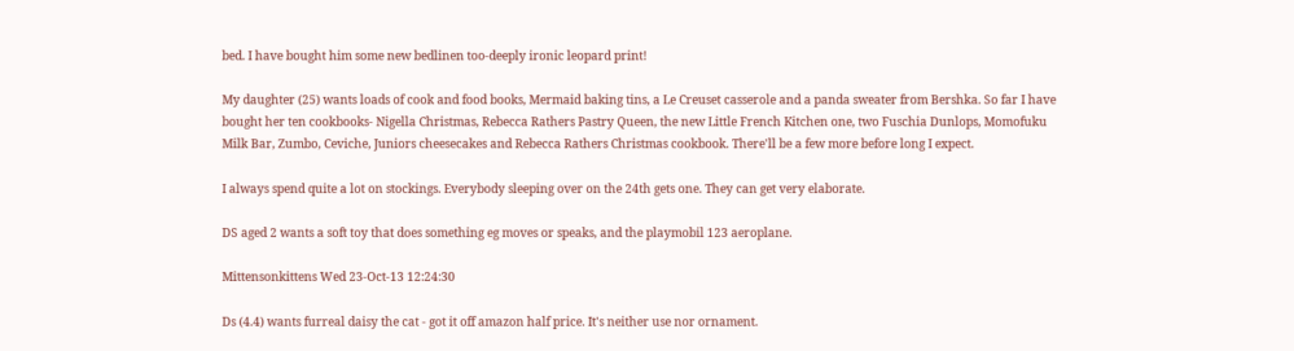bed. I have bought him some new bedlinen too-deeply ironic leopard print!

My daughter (25) wants loads of cook and food books, Mermaid baking tins, a Le Creuset casserole and a panda sweater from Bershka. So far I have bought her ten cookbooks- Nigella Christmas, Rebecca Rathers Pastry Queen, the new Little French Kitchen one, two Fuschia Dunlops, Momofuku Milk Bar, Zumbo, Ceviche, Juniors cheesecakes and Rebecca Rathers Christmas cookbook. There'll be a few more before long I expect.

I always spend quite a lot on stockings. Everybody sleeping over on the 24th gets one. They can get very elaborate.

DS aged 2 wants a soft toy that does something eg moves or speaks, and the playmobil 123 aeroplane.

Mittensonkittens Wed 23-Oct-13 12:24:30

Ds (4.4) wants furreal daisy the cat - got it off amazon half price. It's neither use nor ornament.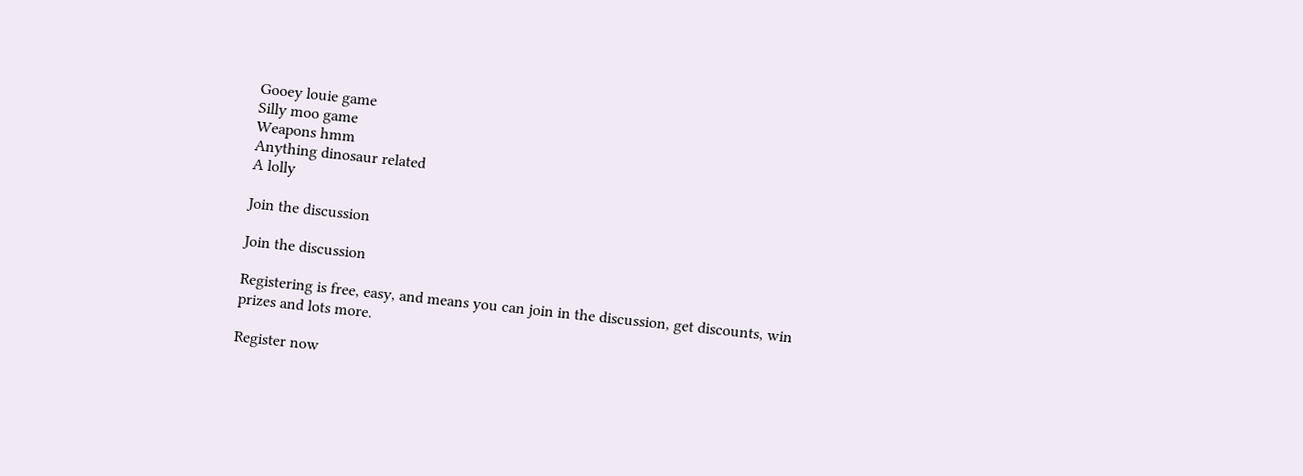Gooey louie game
Silly moo game
Weapons hmm
Anything dinosaur related
A lolly

Join the discussion

Join the discussion

Registering is free, easy, and means you can join in the discussion, get discounts, win prizes and lots more.

Register now